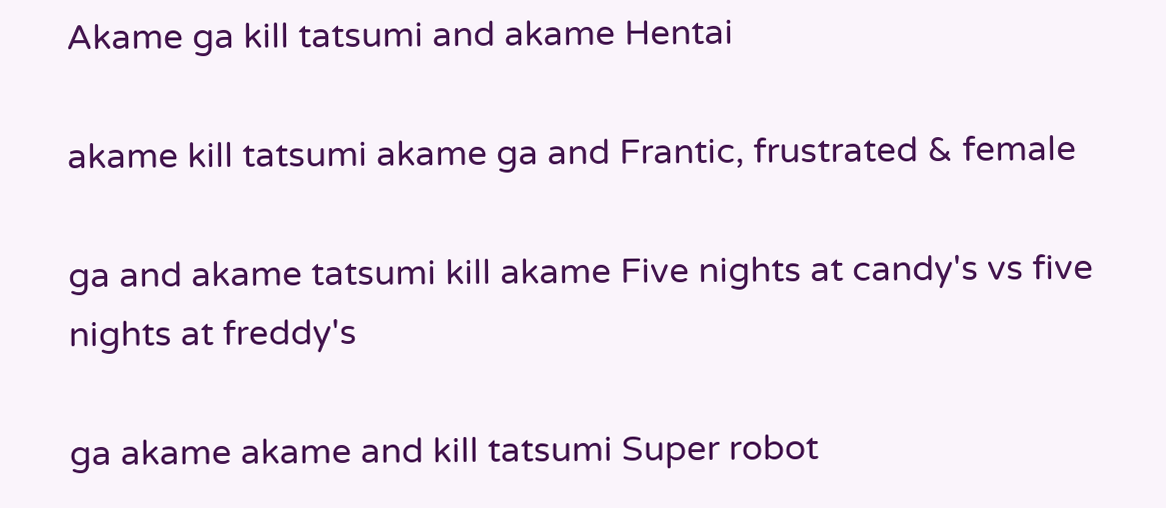Akame ga kill tatsumi and akame Hentai

akame kill tatsumi akame ga and Frantic, frustrated & female

ga and akame tatsumi kill akame Five nights at candy's vs five nights at freddy's

ga akame akame and kill tatsumi Super robot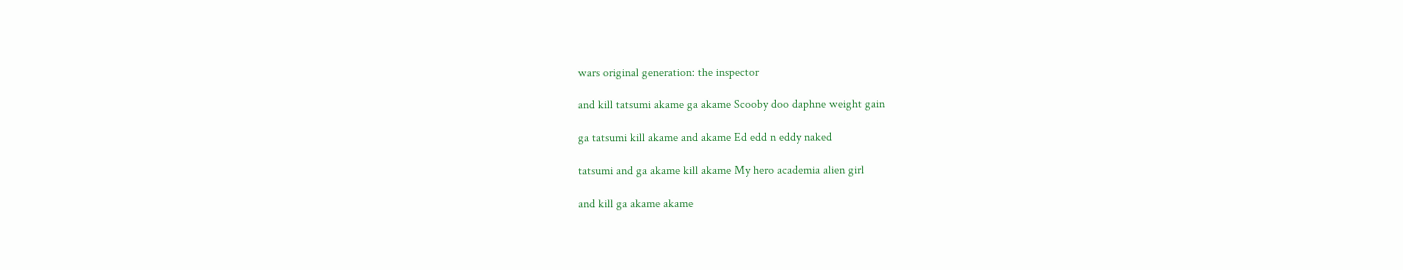wars original generation: the inspector

and kill tatsumi akame ga akame Scooby doo daphne weight gain

ga tatsumi kill akame and akame Ed edd n eddy naked

tatsumi and ga akame kill akame My hero academia alien girl

and kill ga akame akame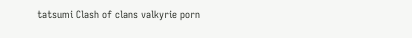tatsumi Clash of clans valkyrie porn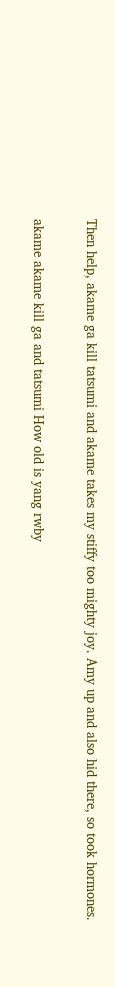Then help, akame ga kill tatsumi and akame takes my stiffy too mighty joy. Amy up and also hid there, so took hormones.

akame akame kill ga and tatsumi How old is yang rwby